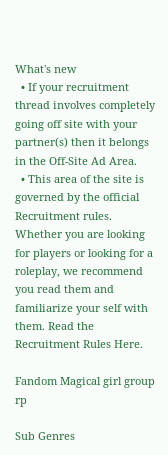What's new
  • If your recruitment thread involves completely going off site with your partner(s) then it belongs in the Off-Site Ad Area.
  • This area of the site is governed by the official Recruitment rules. Whether you are looking for players or looking for a roleplay, we recommend you read them and familiarize your self with them. Read the Recruitment Rules Here.

Fandom Magical girl group rp

Sub Genres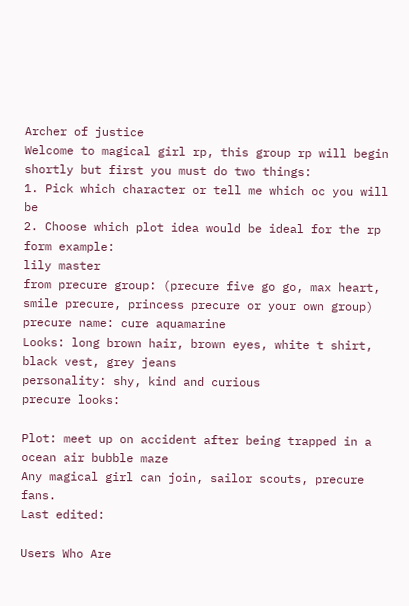Archer of justice
Welcome to magical girl rp, this group rp will begin shortly but first you must do two things:
1. Pick which character or tell me which oc you will be
2. Choose which plot idea would be ideal for the rp
form example:
lily master
from precure group: (precure five go go, max heart, smile precure, princess precure or your own group)
precure name: cure aquamarine
Looks: long brown hair, brown eyes, white t shirt, black vest, grey jeans
personality: shy, kind and curious
precure looks:

Plot: meet up on accident after being trapped in a ocean air bubble maze
Any magical girl can join, sailor scouts, precure fans.
Last edited:

Users Who Are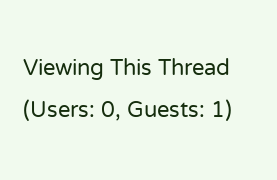Viewing This Thread (Users: 0, Guests: 1)